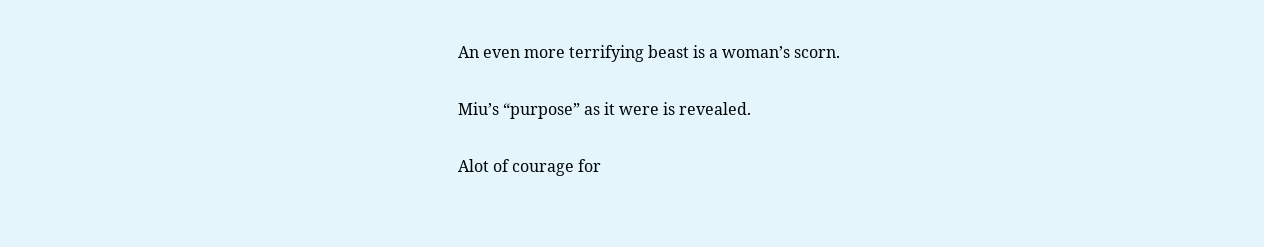An even more terrifying beast is a woman’s scorn.

Miu’s “purpose” as it were is revealed.

Alot of courage for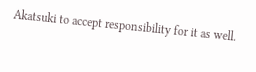Akatsuki to accept responsibility for it as well.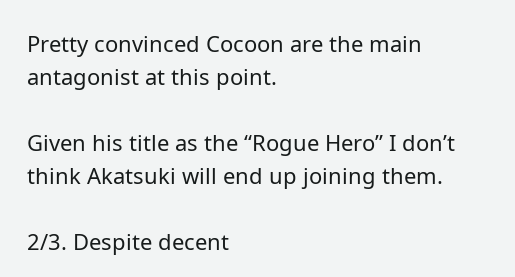Pretty convinced Cocoon are the main antagonist at this point.

Given his title as the “Rogue Hero” I don’t think Akatsuki will end up joining them.

2/3. Despite decent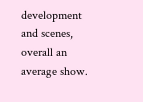development and scenes, overall an average show.